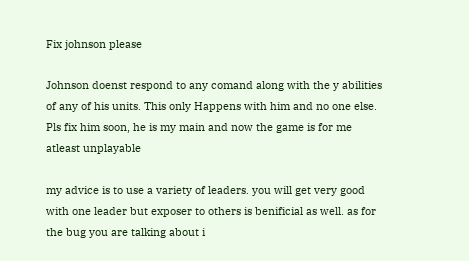Fix johnson please

Johnson doenst respond to any comand along with the y abilities of any of his units. This only Happens with him and no one else.
Pls fix him soon, he is my main and now the game is for me atleast unplayable

my advice is to use a variety of leaders. you will get very good with one leader but exposer to others is benificial as well. as for the bug you are talking about i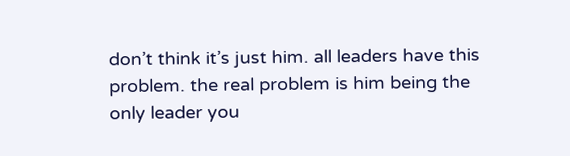don’t think it’s just him. all leaders have this problem. the real problem is him being the only leader you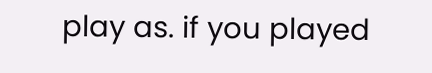play as. if you played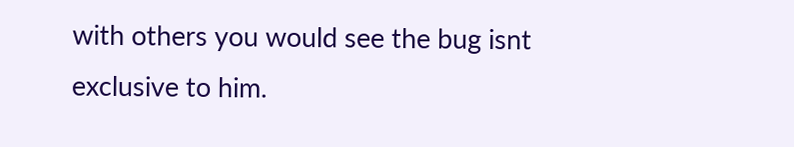with others you would see the bug isnt exclusive to him.